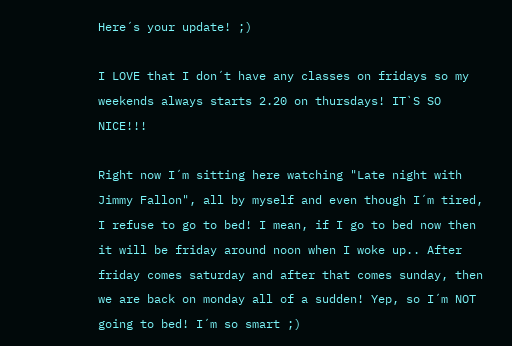Here´s your update! ;)

I LOVE that I don´t have any classes on fridays so my weekends always starts 2.20 on thursdays! IT`S SO NICE!!!

Right now I´m sitting here watching "Late night with Jimmy Fallon", all by myself and even though I´m tired, I refuse to go to bed! I mean, if I go to bed now then it will be friday around noon when I woke up.. After friday comes saturday and after that comes sunday, then we are back on monday all of a sudden! Yep, so I´m NOT going to bed! I´m so smart ;)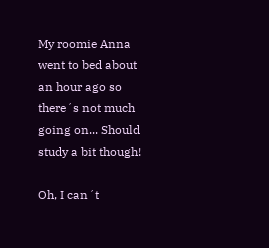My roomie Anna went to bed about an hour ago so there´s not much going on... Should study a bit though!

Oh, I can´t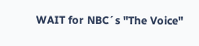WAIT for NBC´s "The Voice"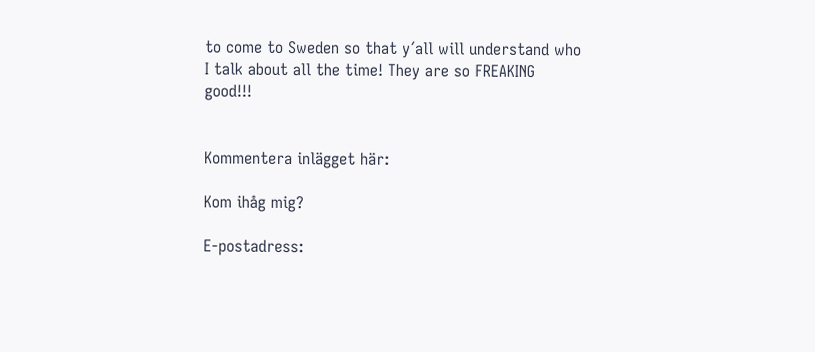to come to Sweden so that y´all will understand who I talk about all the time! They are so FREAKING good!!!


Kommentera inlägget här:

Kom ihåg mig?

E-postadress: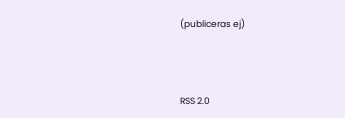(publiceras ej)



RSS 2.0